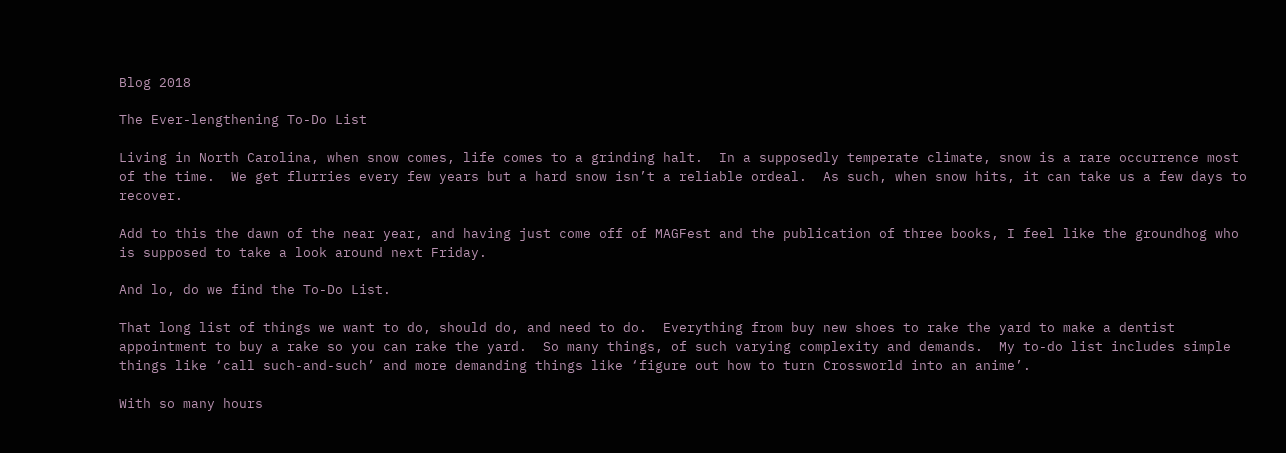Blog 2018

The Ever-lengthening To-Do List

Living in North Carolina, when snow comes, life comes to a grinding halt.  In a supposedly temperate climate, snow is a rare occurrence most of the time.  We get flurries every few years but a hard snow isn’t a reliable ordeal.  As such, when snow hits, it can take us a few days to recover.

Add to this the dawn of the near year, and having just come off of MAGFest and the publication of three books, I feel like the groundhog who is supposed to take a look around next Friday.

And lo, do we find the To-Do List.

That long list of things we want to do, should do, and need to do.  Everything from buy new shoes to rake the yard to make a dentist appointment to buy a rake so you can rake the yard.  So many things, of such varying complexity and demands.  My to-do list includes simple things like ‘call such-and-such’ and more demanding things like ‘figure out how to turn Crossworld into an anime’.

With so many hours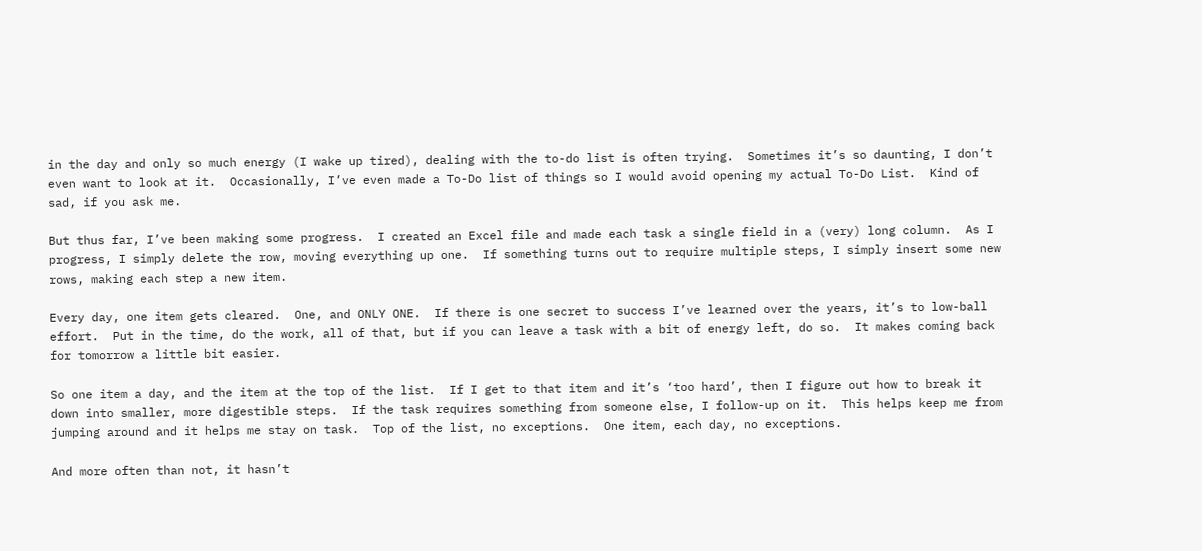in the day and only so much energy (I wake up tired), dealing with the to-do list is often trying.  Sometimes it’s so daunting, I don’t even want to look at it.  Occasionally, I’ve even made a To-Do list of things so I would avoid opening my actual To-Do List.  Kind of sad, if you ask me.

But thus far, I’ve been making some progress.  I created an Excel file and made each task a single field in a (very) long column.  As I progress, I simply delete the row, moving everything up one.  If something turns out to require multiple steps, I simply insert some new rows, making each step a new item.

Every day, one item gets cleared.  One, and ONLY ONE.  If there is one secret to success I’ve learned over the years, it’s to low-ball effort.  Put in the time, do the work, all of that, but if you can leave a task with a bit of energy left, do so.  It makes coming back for tomorrow a little bit easier.

So one item a day, and the item at the top of the list.  If I get to that item and it’s ‘too hard’, then I figure out how to break it down into smaller, more digestible steps.  If the task requires something from someone else, I follow-up on it.  This helps keep me from jumping around and it helps me stay on task.  Top of the list, no exceptions.  One item, each day, no exceptions.

And more often than not, it hasn’t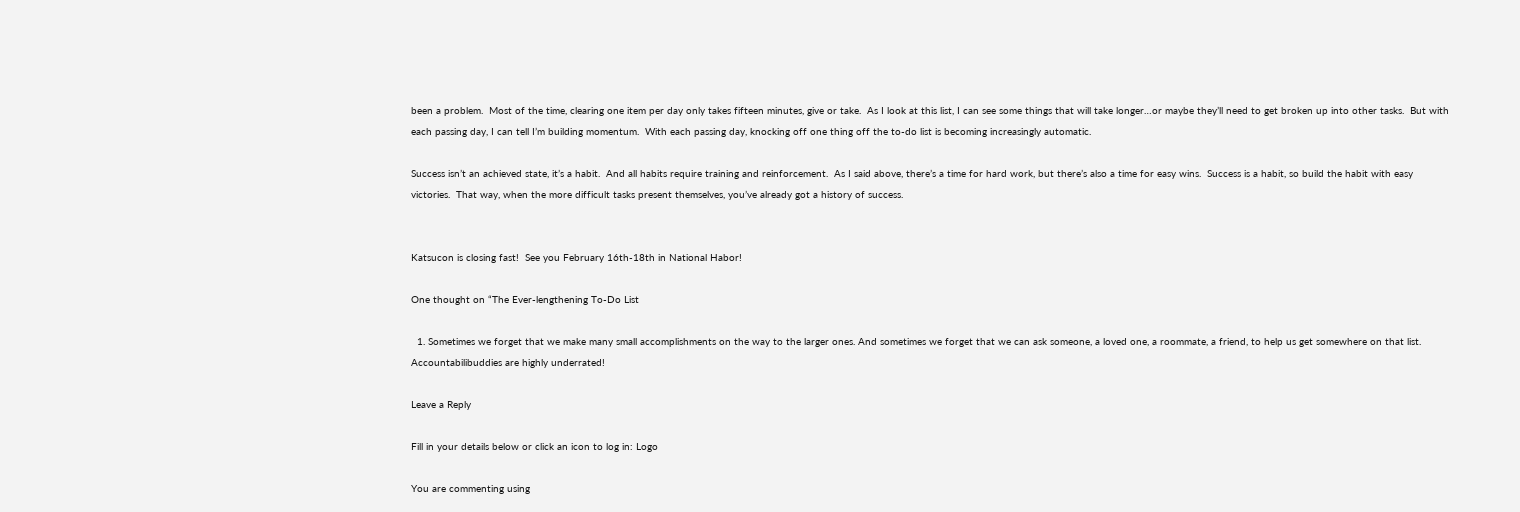been a problem.  Most of the time, clearing one item per day only takes fifteen minutes, give or take.  As I look at this list, I can see some things that will take longer…or maybe they’ll need to get broken up into other tasks.  But with each passing day, I can tell I’m building momentum.  With each passing day, knocking off one thing off the to-do list is becoming increasingly automatic.

Success isn’t an achieved state, it’s a habit.  And all habits require training and reinforcement.  As I said above, there’s a time for hard work, but there’s also a time for easy wins.  Success is a habit, so build the habit with easy victories.  That way, when the more difficult tasks present themselves, you’ve already got a history of success.


Katsucon is closing fast!  See you February 16th-18th in National Habor!

One thought on “The Ever-lengthening To-Do List

  1. Sometimes we forget that we make many small accomplishments on the way to the larger ones. And sometimes we forget that we can ask someone, a loved one, a roommate, a friend, to help us get somewhere on that list. Accountabilibuddies are highly underrated!

Leave a Reply

Fill in your details below or click an icon to log in: Logo

You are commenting using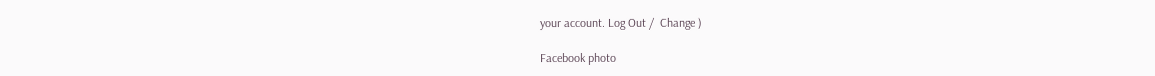your account. Log Out /  Change )

Facebook photo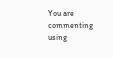You are commenting using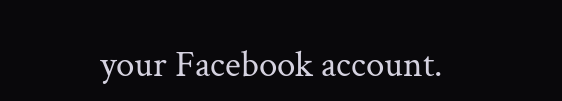your Facebook account.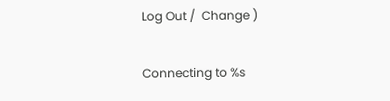Log Out /  Change )

Connecting to %s